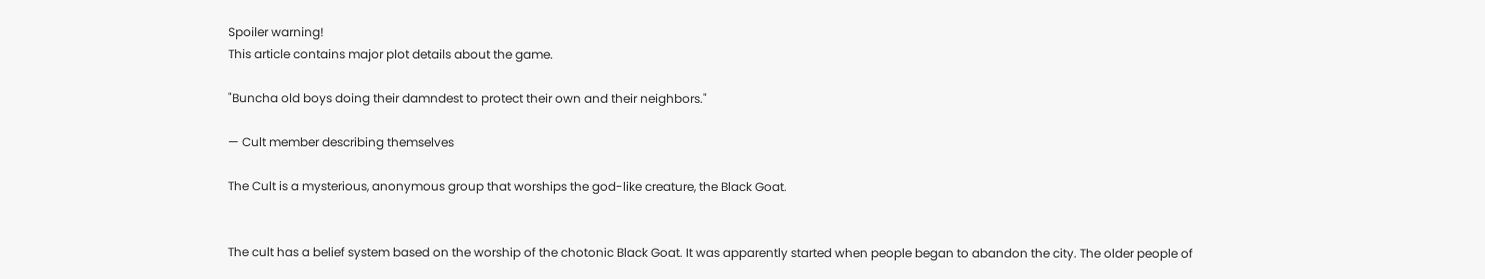Spoiler warning!
This article contains major plot details about the game.

"Buncha old boys doing their damndest to protect their own and their neighbors."

— Cult member describing themselves

The Cult is a mysterious, anonymous group that worships the god-like creature, the Black Goat.


The cult has a belief system based on the worship of the chotonic Black Goat. It was apparently started when people began to abandon the city. The older people of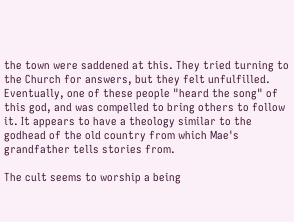the town were saddened at this. They tried turning to the Church for answers, but they felt unfulfilled. Eventually, one of these people "heard the song" of this god, and was compelled to bring others to follow it. It appears to have a theology similar to the godhead of the old country from which Mae's grandfather tells stories from.

The cult seems to worship a being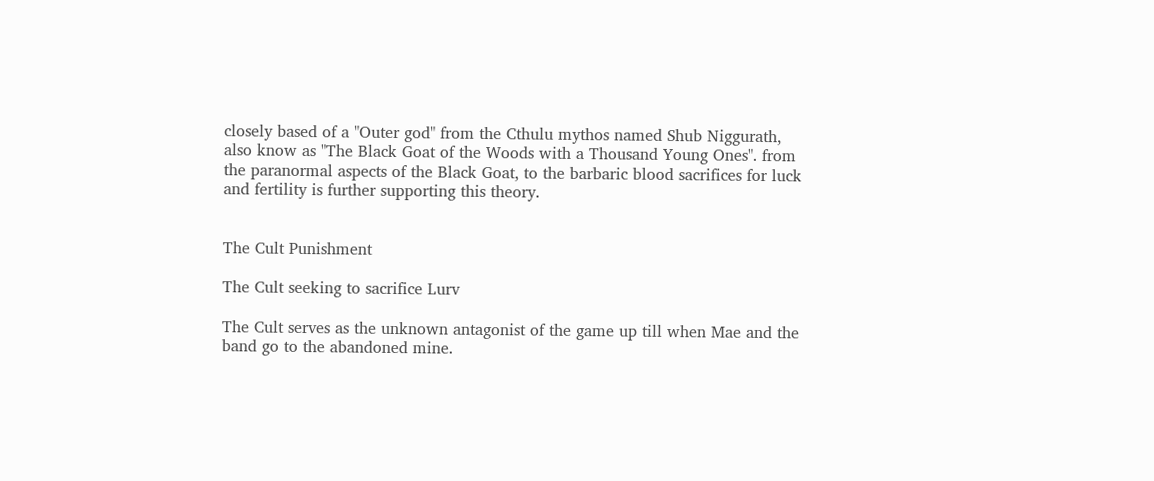closely based of a "Outer god" from the Cthulu mythos named Shub Niggurath, also know as "The Black Goat of the Woods with a Thousand Young Ones". from the paranormal aspects of the Black Goat, to the barbaric blood sacrifices for luck and fertility is further supporting this theory.


The Cult Punishment

The Cult seeking to sacrifice Lurv

The Cult serves as the unknown antagonist of the game up till when Mae and the band go to the abandoned mine.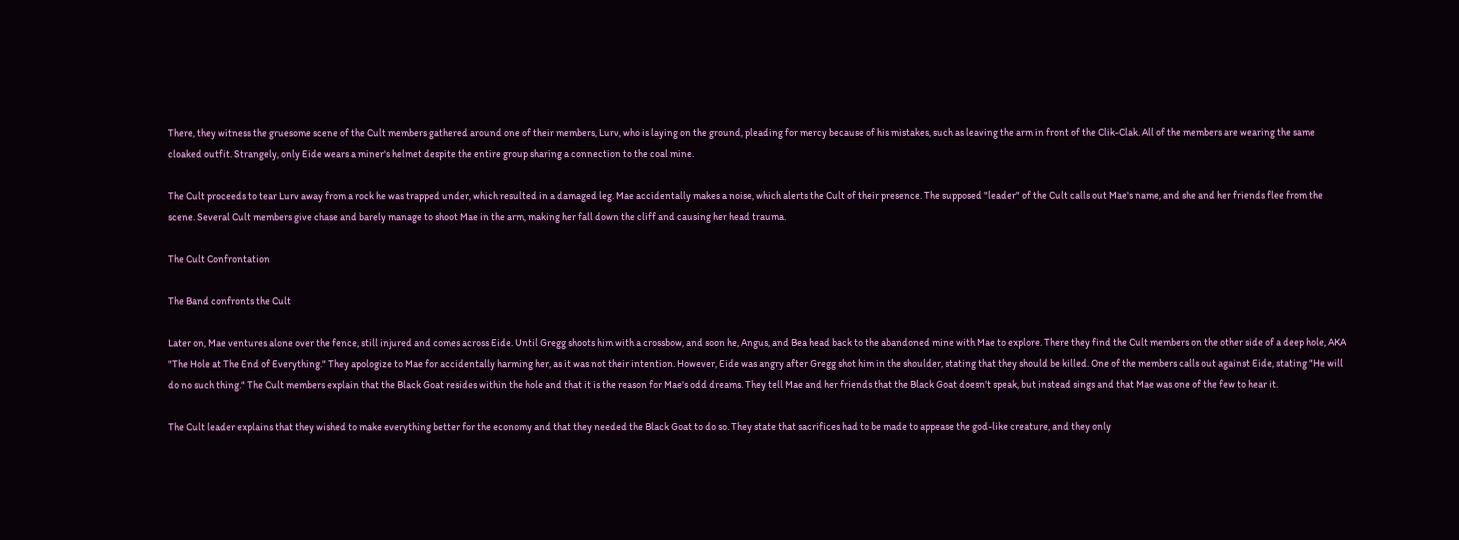There, they witness the gruesome scene of the Cult members gathered around one of their members, Lurv, who is laying on the ground, pleading for mercy because of his mistakes, such as leaving the arm in front of the Clik-Clak. All of the members are wearing the same cloaked outfit. Strangely, only Eide wears a miner's helmet despite the entire group sharing a connection to the coal mine.

The Cult proceeds to tear Lurv away from a rock he was trapped under, which resulted in a damaged leg. Mae accidentally makes a noise, which alerts the Cult of their presence. The supposed "leader" of the Cult calls out Mae's name, and she and her friends flee from the scene. Several Cult members give chase and barely manage to shoot Mae in the arm, making her fall down the cliff and causing her head trauma.

The Cult Confrontation

The Band confronts the Cult

Later on, Mae ventures alone over the fence, still injured and comes across Eide. Until Gregg shoots him with a crossbow, and soon he, Angus, and Bea head back to the abandoned mine with Mae to explore. There they find the Cult members on the other side of a deep hole, AKA "The Hole at The End of Everything." They apologize to Mae for accidentally harming her, as it was not their intention. However, Eide was angry after Gregg shot him in the shoulder, stating that they should be killed. One of the members calls out against Eide, stating "He will do no such thing." The Cult members explain that the Black Goat resides within the hole and that it is the reason for Mae's odd dreams. They tell Mae and her friends that the Black Goat doesn't speak, but instead sings and that Mae was one of the few to hear it.

The Cult leader explains that they wished to make everything better for the economy and that they needed the Black Goat to do so. They state that sacrifices had to be made to appease the god-like creature, and they only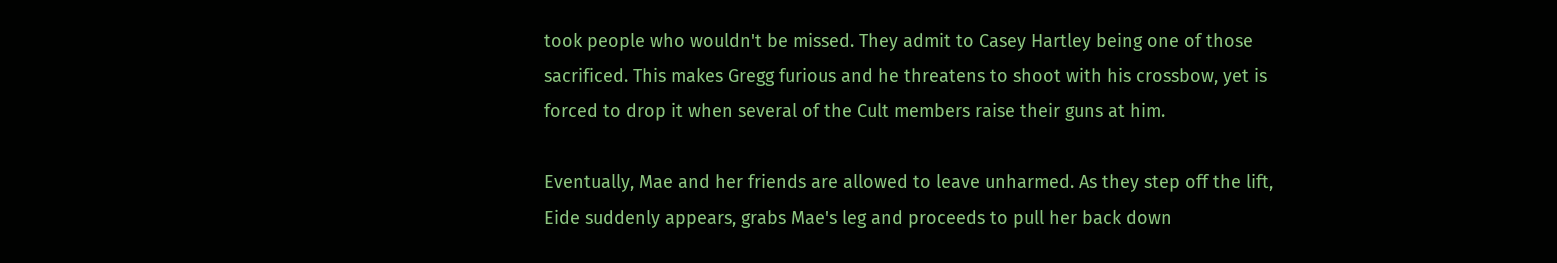took people who wouldn't be missed. They admit to Casey Hartley being one of those sacrificed. This makes Gregg furious and he threatens to shoot with his crossbow, yet is forced to drop it when several of the Cult members raise their guns at him.

Eventually, Mae and her friends are allowed to leave unharmed. As they step off the lift, Eide suddenly appears, grabs Mae's leg and proceeds to pull her back down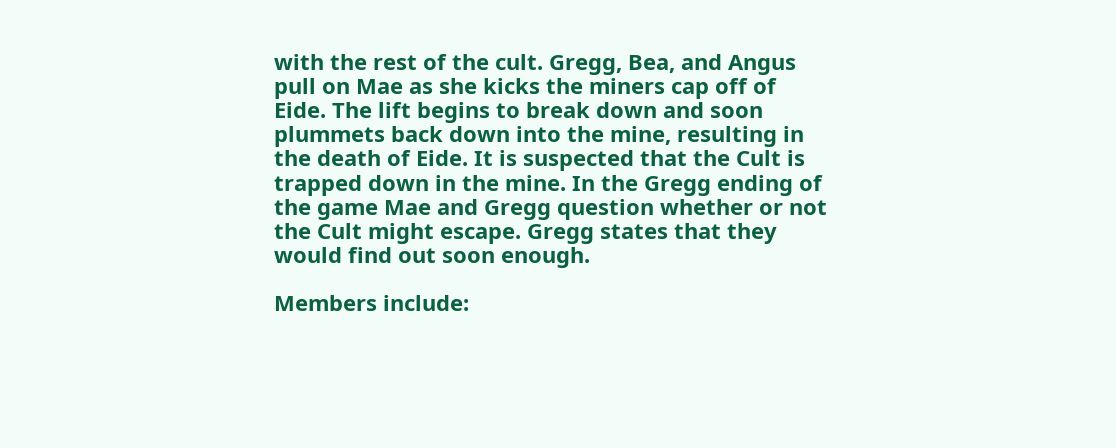with the rest of the cult. Gregg, Bea, and Angus pull on Mae as she kicks the miners cap off of Eide. The lift begins to break down and soon plummets back down into the mine, resulting in the death of Eide. It is suspected that the Cult is trapped down in the mine. In the Gregg ending of the game Mae and Gregg question whether or not the Cult might escape. Gregg states that they would find out soon enough.

Members include: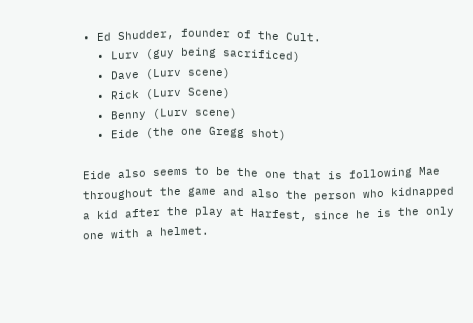• Ed Shudder, founder of the Cult.
  • Lurv (guy being sacrificed)
  • Dave (Lurv scene)
  • Rick (Lurv Scene)
  • Benny (Lurv scene)
  • Eide (the one Gregg shot)

Eide also seems to be the one that is following Mae throughout the game and also the person who kidnapped a kid after the play at Harfest, since he is the only one with a helmet.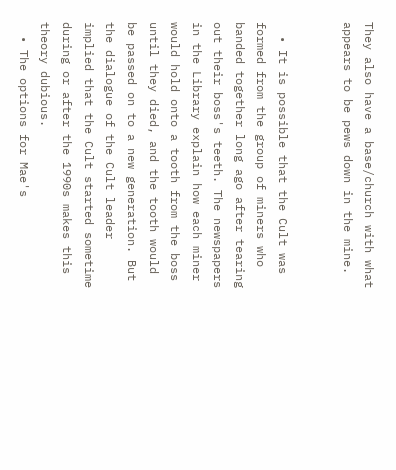They also have a base/church with what appears to be pews down in the mine.


  • It is possible that the Cult was formed from the group of miners who banded together long ago after tearing out their boss's teeth. The newspapers in the Library explain how each miner would hold onto a tooth from the boss until they died, and the tooth would be passed on to a new generation. But the dialogue of the Cult leader implied that the Cult started sometime during or after the 1990s makes this theory dubious.
  • The options for Mae's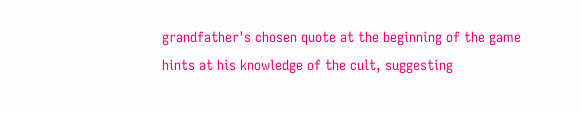grandfather's chosen quote at the beginning of the game hints at his knowledge of the cult, suggesting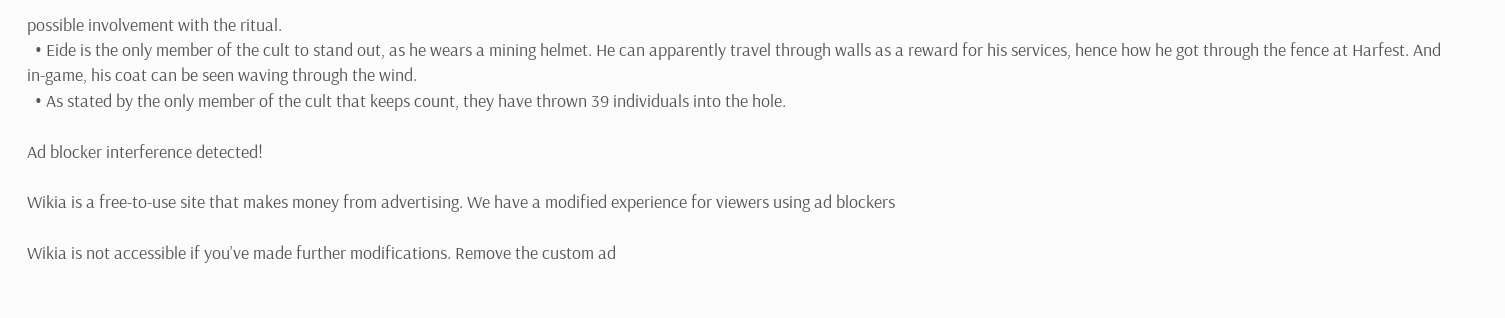possible involvement with the ritual.
  • Eide is the only member of the cult to stand out, as he wears a mining helmet. He can apparently travel through walls as a reward for his services, hence how he got through the fence at Harfest. And in-game, his coat can be seen waving through the wind.
  • As stated by the only member of the cult that keeps count, they have thrown 39 individuals into the hole.

Ad blocker interference detected!

Wikia is a free-to-use site that makes money from advertising. We have a modified experience for viewers using ad blockers

Wikia is not accessible if you’ve made further modifications. Remove the custom ad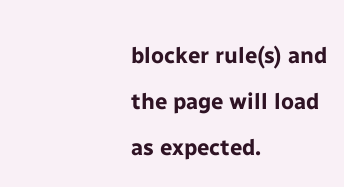blocker rule(s) and the page will load as expected.